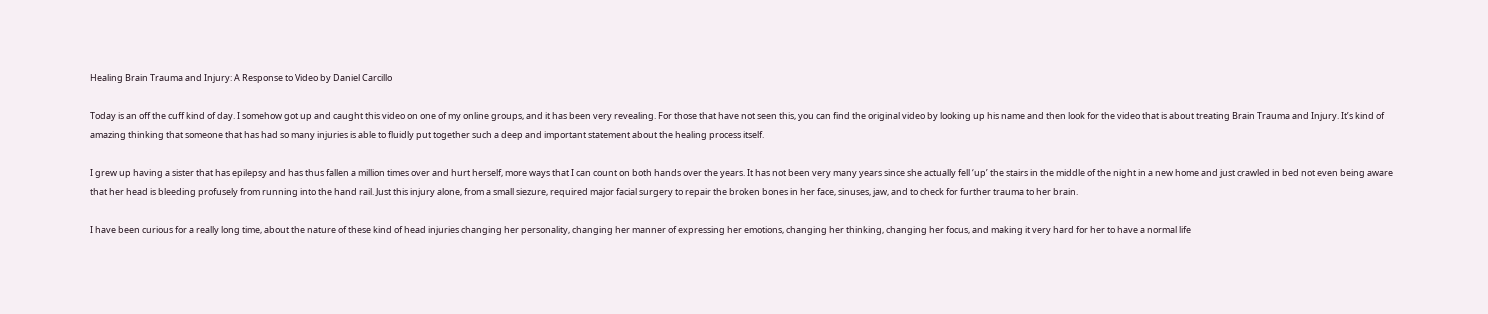Healing Brain Trauma and Injury: A Response to Video by Daniel Carcillo

Today is an off the cuff kind of day. I somehow got up and caught this video on one of my online groups, and it has been very revealing. For those that have not seen this, you can find the original video by looking up his name and then look for the video that is about treating Brain Trauma and Injury. It’s kind of amazing thinking that someone that has had so many injuries is able to fluidly put together such a deep and important statement about the healing process itself.

I grew up having a sister that has epilepsy and has thus fallen a million times over and hurt herself, more ways that I can count on both hands over the years. It has not been very many years since she actually fell ‘up’ the stairs in the middle of the night in a new home and just crawled in bed not even being aware that her head is bleeding profusely from running into the hand rail. Just this injury alone, from a small siezure, required major facial surgery to repair the broken bones in her face, sinuses, jaw, and to check for further trauma to her brain.

I have been curious for a really long time, about the nature of these kind of head injuries changing her personality, changing her manner of expressing her emotions, changing her thinking, changing her focus, and making it very hard for her to have a normal life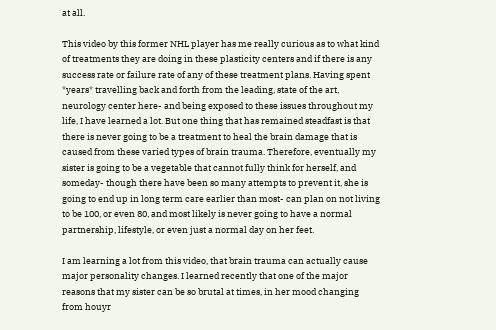at all.

This video by this former NHL player has me really curious as to what kind of treatments they are doing in these plasticity centers and if there is any success rate or failure rate of any of these treatment plans. Having spent *years* travelling back and forth from the leading, state of the art, neurology center here- and being exposed to these issues throughout my life, I have learned a lot. But one thing that has remained steadfast is that there is never going to be a treatment to heal the brain damage that is caused from these varied types of brain trauma. Therefore, eventually my sister is going to be a vegetable that cannot fully think for herself, and someday- though there have been so many attempts to prevent it, she is going to end up in long term care earlier than most- can plan on not living to be 100, or even 80, and most likely is never going to have a normal partnership, lifestyle, or even just a normal day on her feet.

I am learning a lot from this video, that brain trauma can actually cause major personality changes. I learned recently that one of the major reasons that my sister can be so brutal at times, in her mood changing from houyr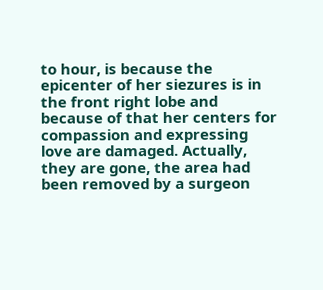to hour, is because the epicenter of her siezures is in the front right lobe and because of that her centers for compassion and expressing love are damaged. Actually, they are gone, the area had been removed by a surgeon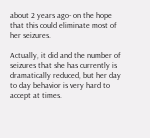about 2 years ago- on the hope that this could eliminate most of her seizures.

Actually, it did and the number of seizures that she has currently is dramatically reduced, but her day to day behavior is very hard to accept at times.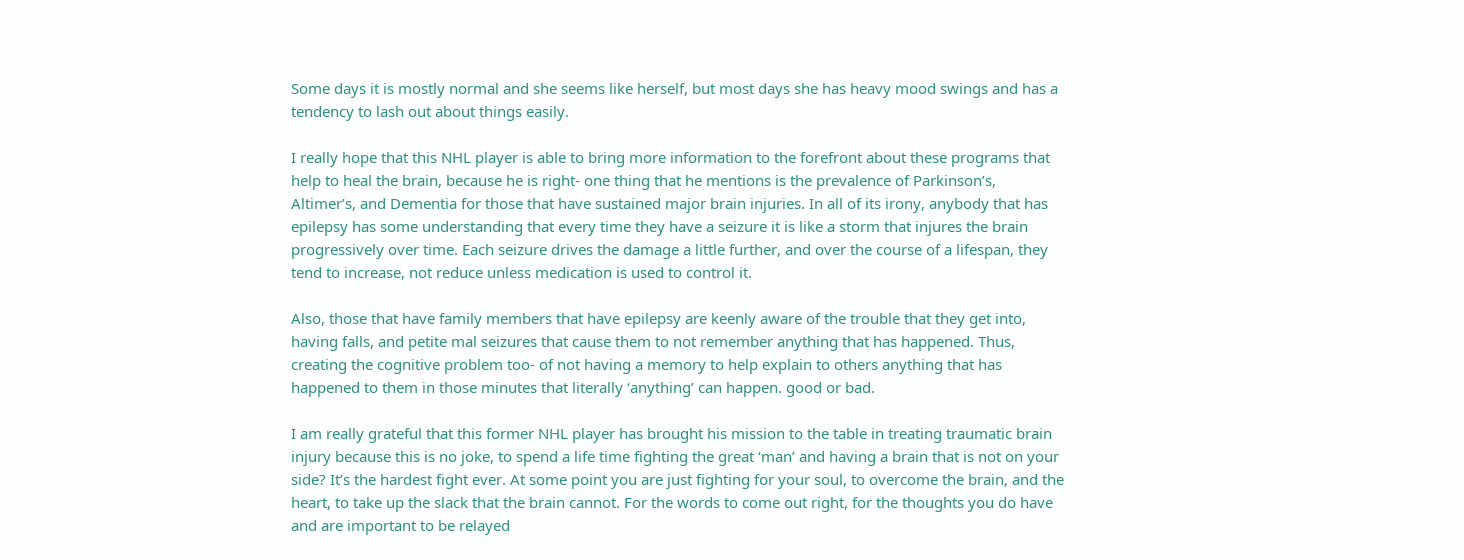Some days it is mostly normal and she seems like herself, but most days she has heavy mood swings and has a tendency to lash out about things easily.

I really hope that this NHL player is able to bring more information to the forefront about these programs that help to heal the brain, because he is right- one thing that he mentions is the prevalence of Parkinson’s, Altimer’s, and Dementia for those that have sustained major brain injuries. In all of its irony, anybody that has epilepsy has some understanding that every time they have a seizure it is like a storm that injures the brain progressively over time. Each seizure drives the damage a little further, and over the course of a lifespan, they tend to increase, not reduce unless medication is used to control it.

Also, those that have family members that have epilepsy are keenly aware of the trouble that they get into, having falls, and petite mal seizures that cause them to not remember anything that has happened. Thus, creating the cognitive problem too- of not having a memory to help explain to others anything that has happened to them in those minutes that literally ‘anything’ can happen. good or bad.

I am really grateful that this former NHL player has brought his mission to the table in treating traumatic brain injury because this is no joke, to spend a life time fighting the great ‘man’ and having a brain that is not on your side? It’s the hardest fight ever. At some point you are just fighting for your soul, to overcome the brain, and the heart, to take up the slack that the brain cannot. For the words to come out right, for the thoughts you do have and are important to be relayed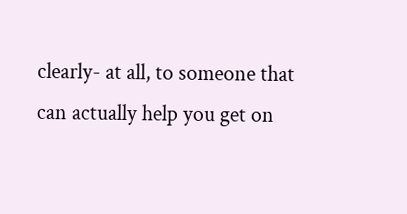clearly- at all, to someone that can actually help you get on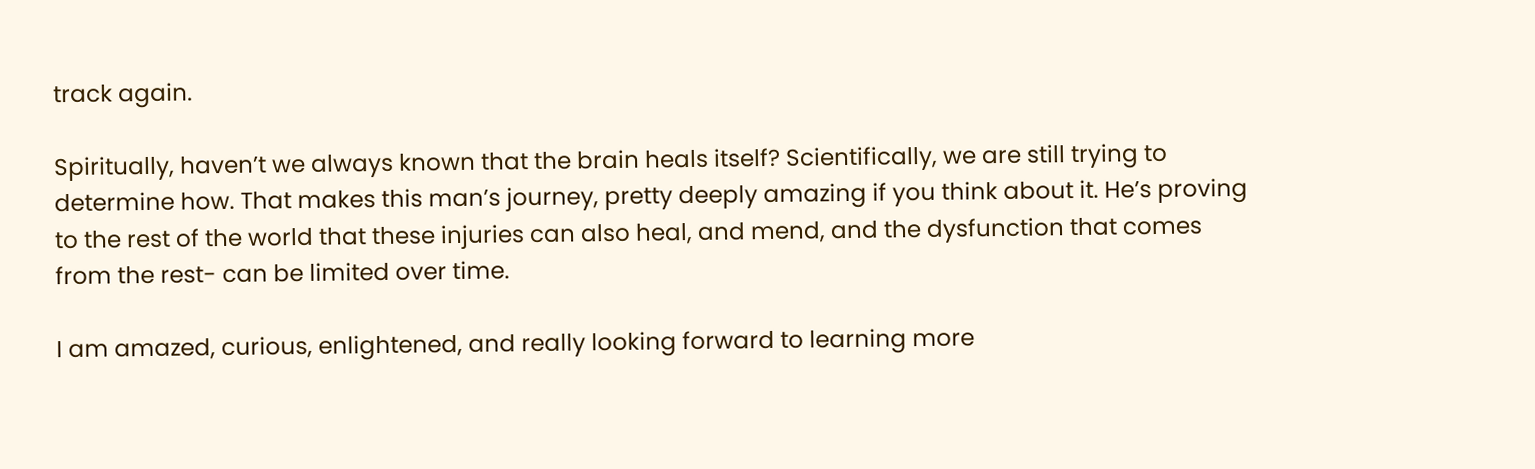track again.

Spiritually, haven’t we always known that the brain heals itself? Scientifically, we are still trying to determine how. That makes this man’s journey, pretty deeply amazing if you think about it. He’s proving to the rest of the world that these injuries can also heal, and mend, and the dysfunction that comes from the rest- can be limited over time.

I am amazed, curious, enlightened, and really looking forward to learning more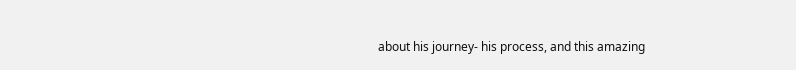about his journey- his process, and this amazing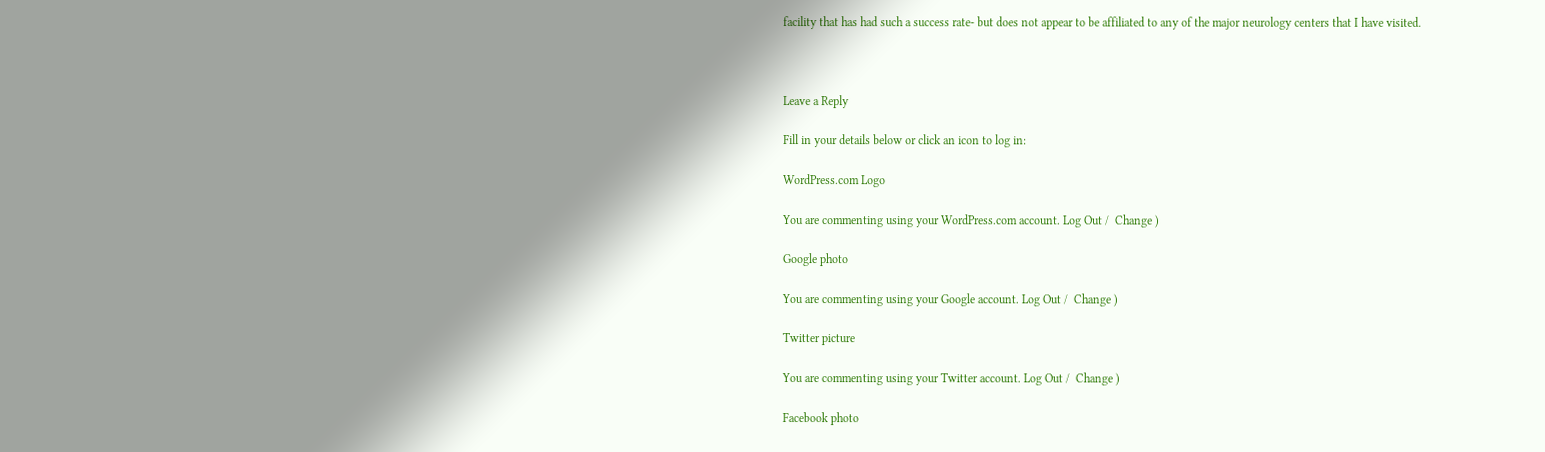facility that has had such a success rate- but does not appear to be affiliated to any of the major neurology centers that I have visited.



Leave a Reply

Fill in your details below or click an icon to log in:

WordPress.com Logo

You are commenting using your WordPress.com account. Log Out /  Change )

Google photo

You are commenting using your Google account. Log Out /  Change )

Twitter picture

You are commenting using your Twitter account. Log Out /  Change )

Facebook photo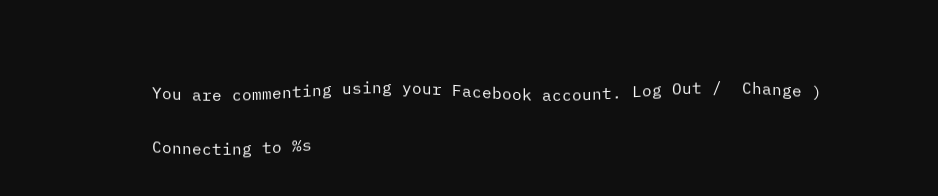You are commenting using your Facebook account. Log Out /  Change )

Connecting to %s